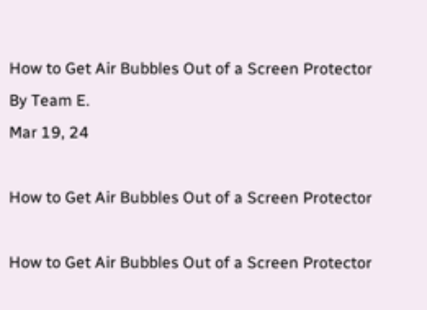How to Get Air Bubbles Out of a Screen Protector
By Team E.
Mar 19, 24

How to Get Air Bubbles Out of a Screen Protector

How to Get Air Bubbles Out of a Screen Protector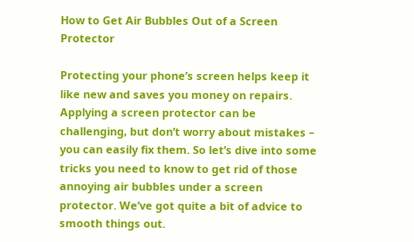How to Get Air Bubbles Out of a Screen Protector

Protecting your phone’s screen helps keep it like new and saves you money on repairs. Applying a screen protector can be challenging, but don’t worry about mistakes – you can easily fix them. So let’s dive into some tricks you need to know to get rid of those annoying air bubbles under a screen protector. We’ve got quite a bit of advice to smooth things out.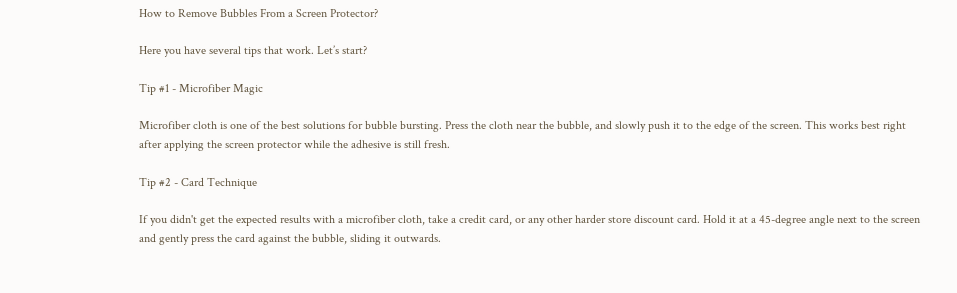How to Remove Bubbles From a Screen Protector?

Here you have several tips that work. Let’s start?

Tip #1 - Microfiber Magic

Microfiber cloth is one of the best solutions for bubble bursting. Press the cloth near the bubble, and slowly push it to the edge of the screen. This works best right after applying the screen protector while the adhesive is still fresh.

Tip #2 - Card Technique

If you didn't get the expected results with a microfiber cloth, take a credit card, or any other harder store discount card. Hold it at a 45-degree angle next to the screen and gently press the card against the bubble, sliding it outwards.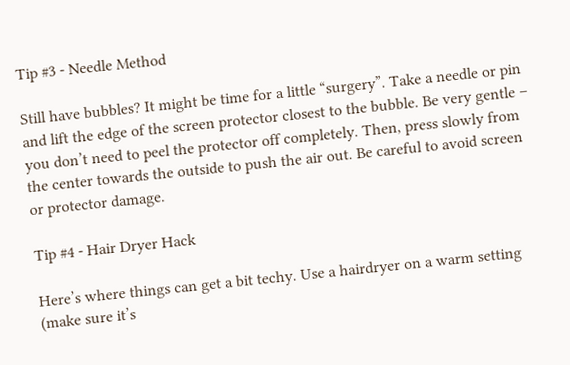Tip #3 - Needle Method

Still have bubbles? It might be time for a little “surgery”. Take a needle or pin and lift the edge of the screen protector closest to the bubble. Be very gentle – you don’t need to peel the protector off completely. Then, press slowly from the center towards the outside to push the air out. Be careful to avoid screen or protector damage.

Tip #4 - Hair Dryer Hack

Here’s where things can get a bit techy. Use a hairdryer on a warm setting (make sure it’s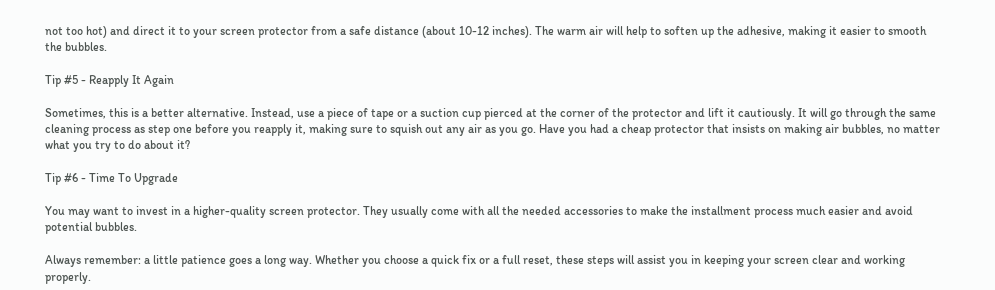not too hot) and direct it to your screen protector from a safe distance (about 10-12 inches). The warm air will help to soften up the adhesive, making it easier to smooth the bubbles.

Tip #5 - Reapply It Again

Sometimes, this is a better alternative. Instead, use a piece of tape or a suction cup pierced at the corner of the protector and lift it cautiously. It will go through the same cleaning process as step one before you reapply it, making sure to squish out any air as you go. Have you had a cheap protector that insists on making air bubbles, no matter what you try to do about it?

Tip #6 - Time To Upgrade

You may want to invest in a higher-quality screen protector. They usually come with all the needed accessories to make the installment process much easier and avoid potential bubbles.

Always remember: a little patience goes a long way. Whether you choose a quick fix or a full reset, these steps will assist you in keeping your screen clear and working properly.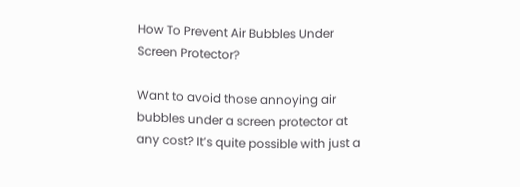How To Prevent Air Bubbles Under Screen Protector?

Want to avoid those annoying air bubbles under a screen protector at any cost? It’s quite possible with just a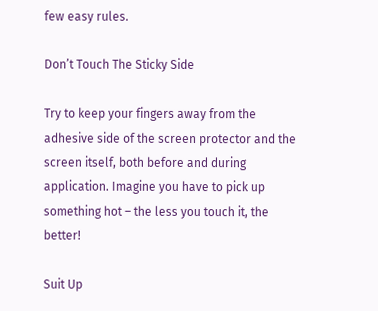few easy rules.

Don’t Touch The Sticky Side

Try to keep your fingers away from the adhesive side of the screen protector and the screen itself, both before and during application. Imagine you have to pick up something hot – the less you touch it, the better!

Suit Up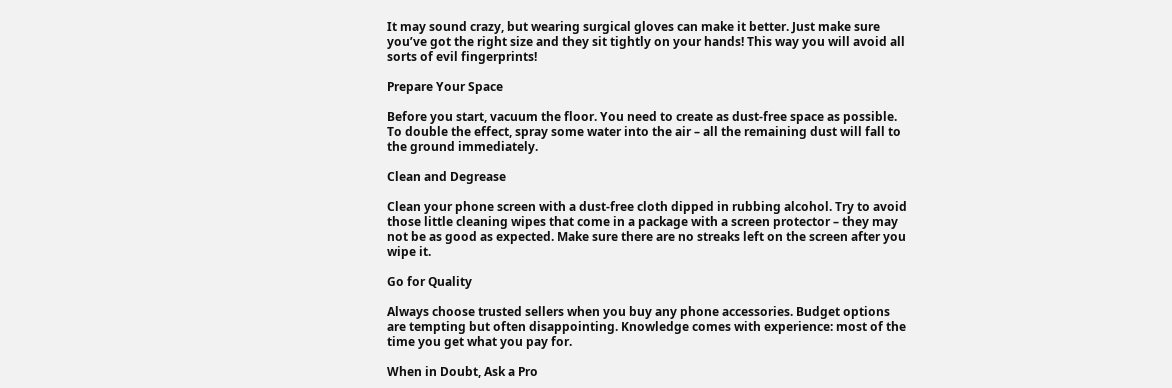It may sound crazy, but wearing surgical gloves can make it better. Just make sure you’ve got the right size and they sit tightly on your hands! This way you will avoid all sorts of evil fingerprints!

Prepare Your Space

Before you start, vacuum the floor. You need to create as dust-free space as possible. To double the effect, spray some water into the air – all the remaining dust will fall to the ground immediately.

Clean and Degrease

Clean your phone screen with a dust-free cloth dipped in rubbing alcohol. Try to avoid those little cleaning wipes that come in a package with a screen protector – they may not be as good as expected. Make sure there are no streaks left on the screen after you wipe it.

Go for Quality

Always choose trusted sellers when you buy any phone accessories. Budget options are tempting but often disappointing. Knowledge comes with experience: most of the time you get what you pay for.

When in Doubt, Ask a Pro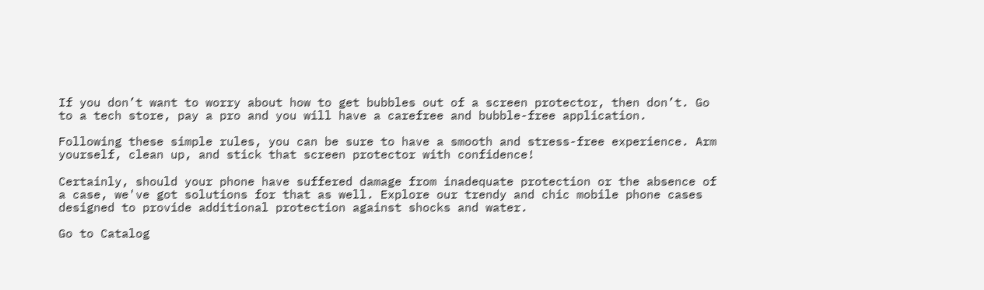If you don’t want to worry about how to get bubbles out of a screen protector, then don’t. Go to a tech store, pay a pro and you will have a carefree and bubble-free application.

Following these simple rules, you can be sure to have a smooth and stress-free experience. Arm yourself, clean up, and stick that screen protector with confidence!

Certainly, should your phone have suffered damage from inadequate protection or the absence of a case, we've got solutions for that as well. Explore our trendy and chic mobile phone cases designed to provide additional protection against shocks and water.

Go to Catalog